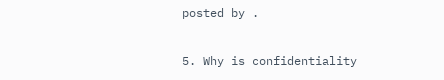posted by .

5. Why is confidentiality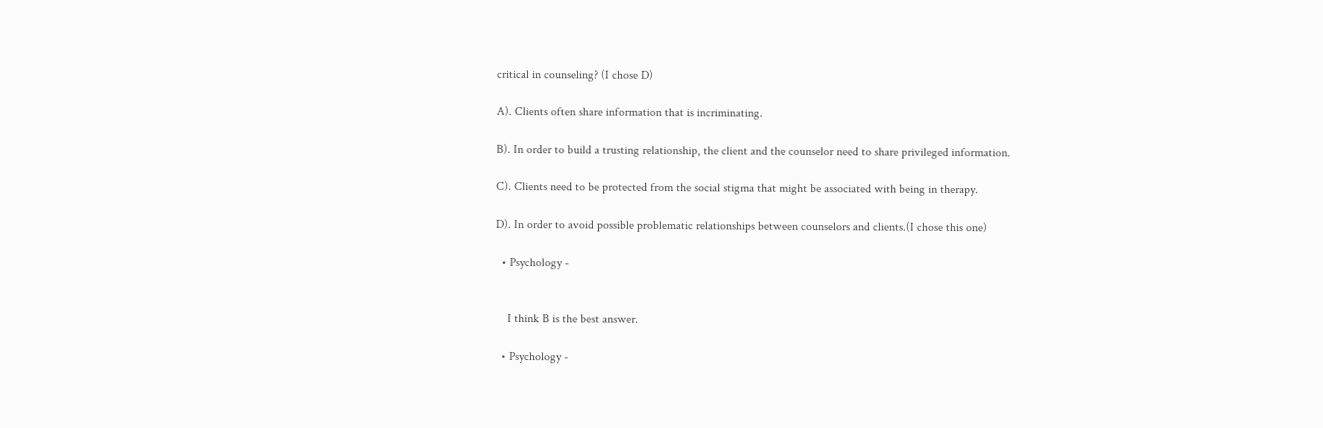critical in counseling? (I chose D)

A). Clients often share information that is incriminating.

B). In order to build a trusting relationship, the client and the counselor need to share privileged information.

C). Clients need to be protected from the social stigma that might be associated with being in therapy.

D). In order to avoid possible problematic relationships between counselors and clients.(I chose this one)

  • Psychology -


    I think B is the best answer.

  • Psychology -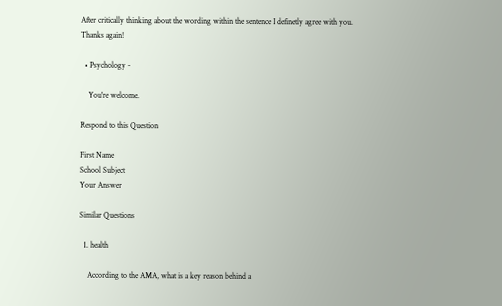After critically thinking about the wording within the sentence I definetly agree with you. Thanks again!

  • Psychology -

    You're welcome.

Respond to this Question

First Name
School Subject
Your Answer

Similar Questions

  1. health

    According to the AMA, what is a key reason behind a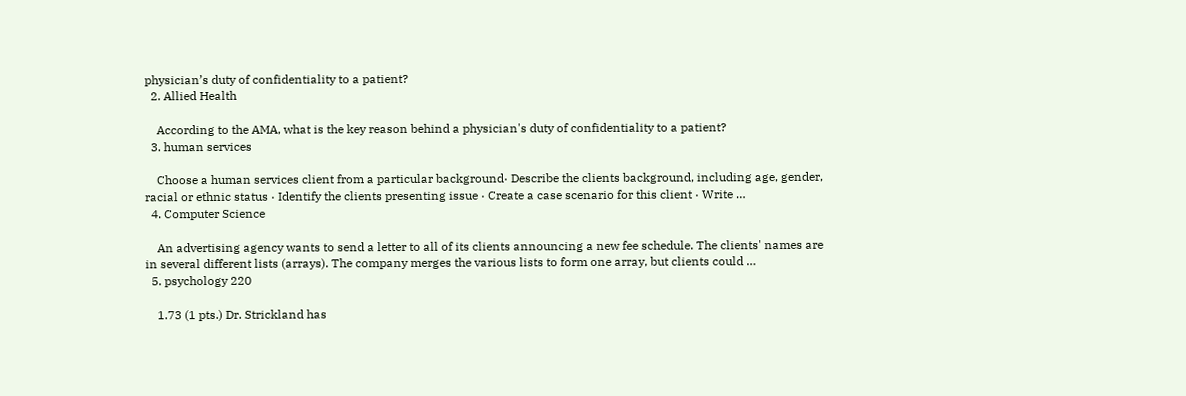physician’s duty of confidentiality to a patient?
  2. Allied Health

    According to the AMA, what is the key reason behind a physician's duty of confidentiality to a patient?
  3. human services

    Choose a human services client from a particular background· Describe the clients background, including age, gender, racial or ethnic status · Identify the clients presenting issue · Create a case scenario for this client · Write …
  4. Computer Science

    An advertising agency wants to send a letter to all of its clients announcing a new fee schedule. The clients' names are in several different lists (arrays). The company merges the various lists to form one array, but clients could …
  5. psychology 220

    1.73 (1 pts.) Dr. Strickland has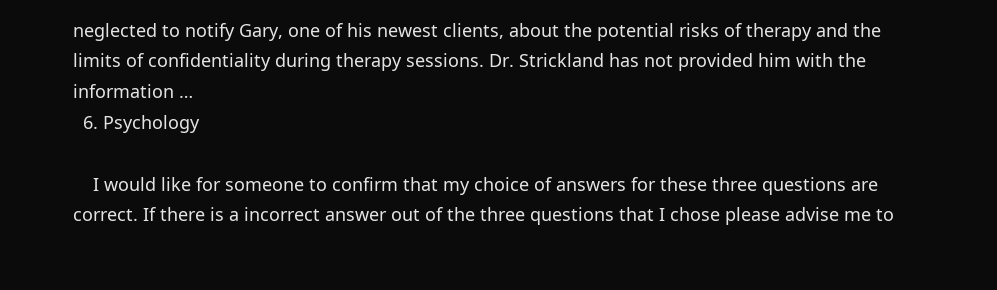neglected to notify Gary, one of his newest clients, about the potential risks of therapy and the limits of confidentiality during therapy sessions. Dr. Strickland has not provided him with the information …
  6. Psychology

    I would like for someone to confirm that my choice of answers for these three questions are correct. If there is a incorrect answer out of the three questions that I chose please advise me to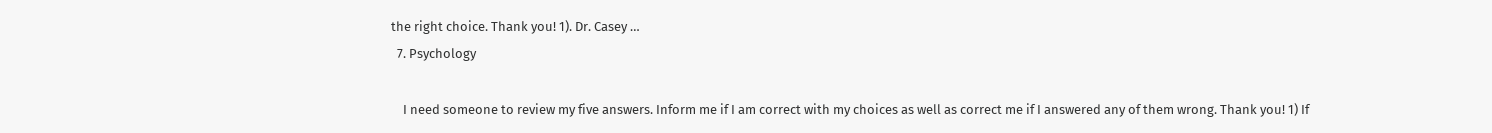the right choice. Thank you! 1). Dr. Casey …
  7. Psychology

    I need someone to review my five answers. Inform me if I am correct with my choices as well as correct me if I answered any of them wrong. Thank you! 1) If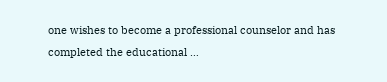one wishes to become a professional counselor and has completed the educational …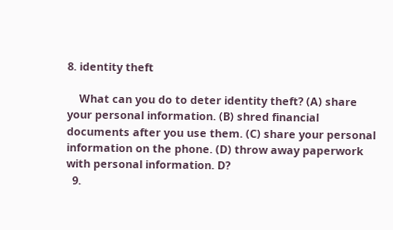8. identity theft

    What can you do to deter identity theft? (A) share your personal information. (B) shred financial documents after you use them. (C) share your personal information on the phone. (D) throw away paperwork with personal information. D?
  9.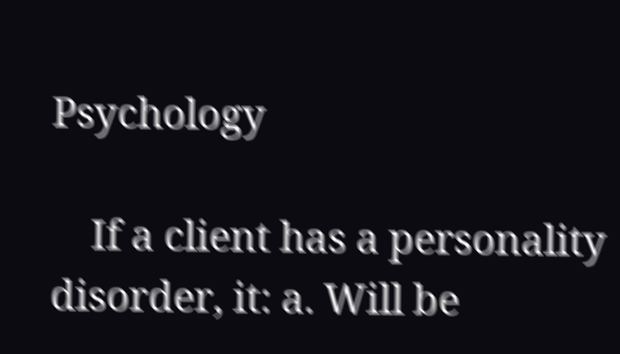Psychology

    If a client has a personality disorder, it: a. Will be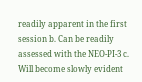readily apparent in the first session b. Can be readily assessed with the NEO-PI-3 c. Will become slowly evident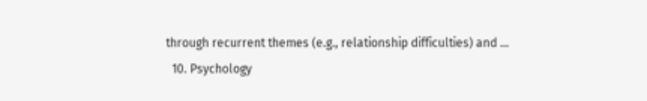through recurrent themes (e.g., relationship difficulties) and …
  10. Psychology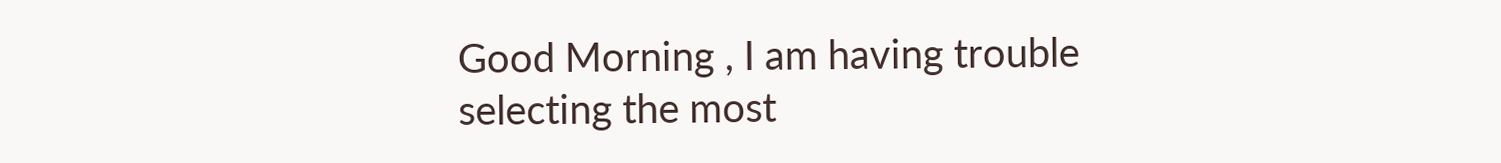Good Morning , I am having trouble selecting the most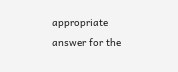appropriate answer for the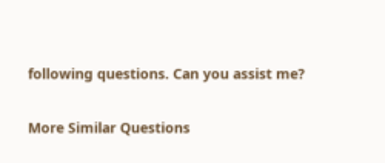following questions. Can you assist me?

More Similar Questions